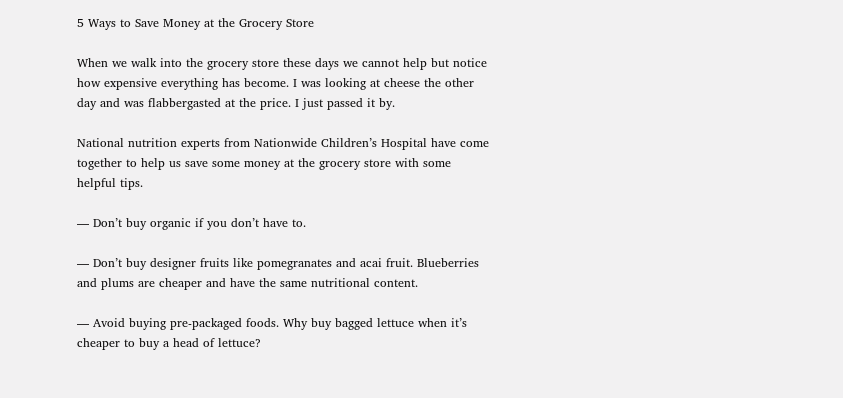5 Ways to Save Money at the Grocery Store

When we walk into the grocery store these days we cannot help but notice how expensive everything has become. I was looking at cheese the other day and was flabbergasted at the price. I just passed it by.

National nutrition experts from Nationwide Children’s Hospital have come together to help us save some money at the grocery store with some helpful tips.

— Don’t buy organic if you don’t have to.

— Don’t buy designer fruits like pomegranates and acai fruit. Blueberries and plums are cheaper and have the same nutritional content.

— Avoid buying pre-packaged foods. Why buy bagged lettuce when it’s cheaper to buy a head of lettuce?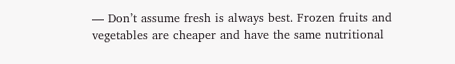— Don’t assume fresh is always best. Frozen fruits and vegetables are cheaper and have the same nutritional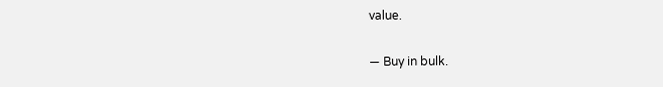value.

— Buy in bulk.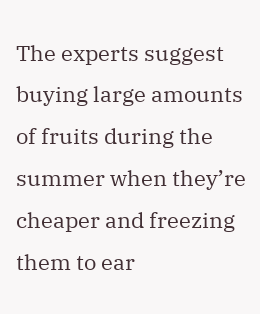The experts suggest buying large amounts of fruits during the summer when they’re cheaper and freezing them to ear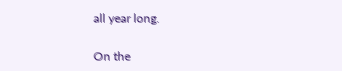all year long.

On the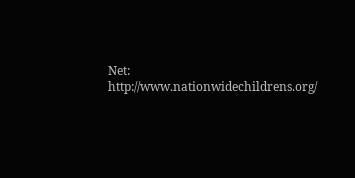Net: http://www.nationwidechildrens.org/